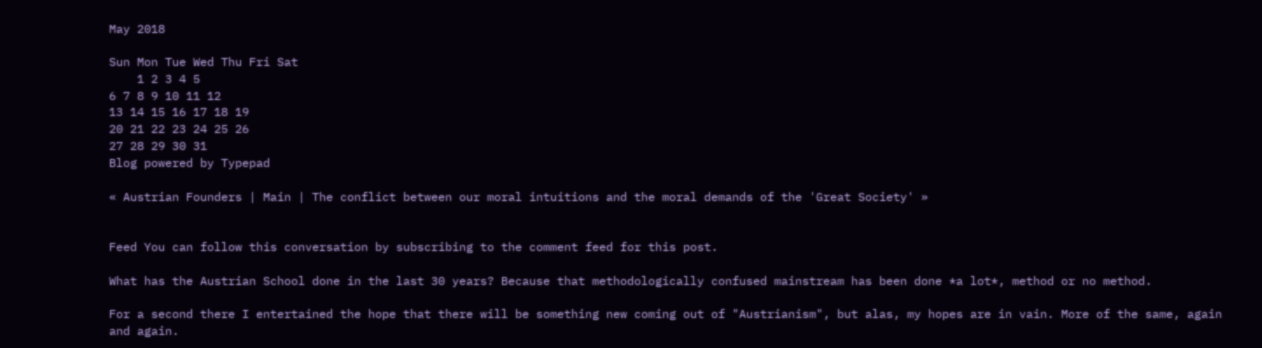May 2018

Sun Mon Tue Wed Thu Fri Sat
    1 2 3 4 5
6 7 8 9 10 11 12
13 14 15 16 17 18 19
20 21 22 23 24 25 26
27 28 29 30 31
Blog powered by Typepad

« Austrian Founders | Main | The conflict between our moral intuitions and the moral demands of the 'Great Society' »


Feed You can follow this conversation by subscribing to the comment feed for this post.

What has the Austrian School done in the last 30 years? Because that methodologically confused mainstream has been done *a lot*, method or no method.

For a second there I entertained the hope that there will be something new coming out of "Austrianism", but alas, my hopes are in vain. More of the same, again and again.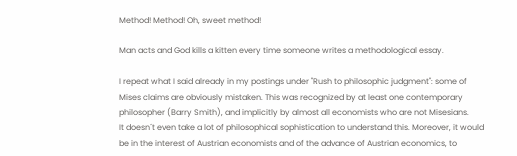Method! Method! Oh, sweet method!

Man acts and God kills a kitten every time someone writes a methodological essay.

I repeat what I said already in my postings under "Rush to philosophic judgment": some of Mises claims are obviously mistaken. This was recognized by at least one contemporary philosopher (Barry Smith), and implicitly by almost all economists who are not Misesians.
It doesn´t even take a lot of philosophical sophistication to understand this. Moreover, it would be in the interest of Austrian economists and of the advance of Austrian economics, to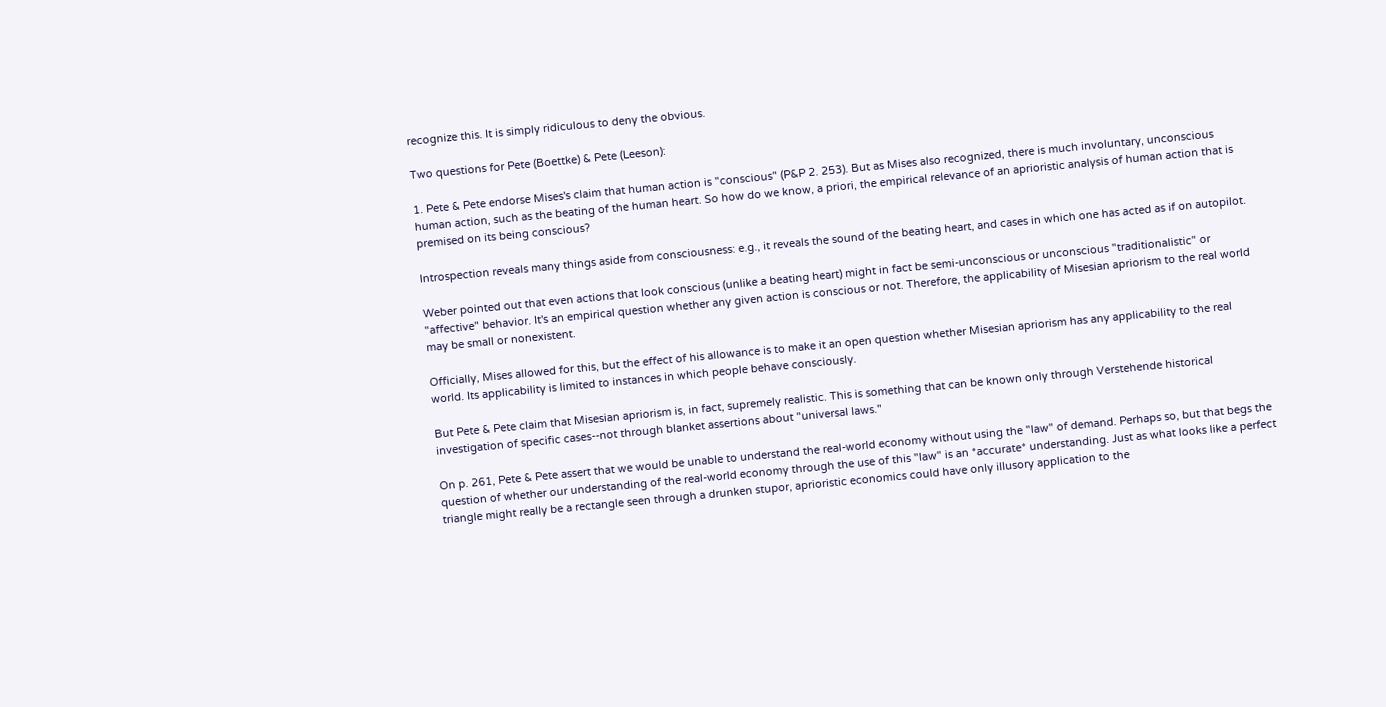recognize this. It is simply ridiculous to deny the obvious.

Two questions for Pete (Boettke) & Pete (Leeson):

1. Pete & Pete endorse Mises's claim that human action is "conscious" (P&P 2. 253). But as Mises also recognized, there is much involuntary, unconscious human action, such as the beating of the human heart. So how do we know, a priori, the empirical relevance of an aprioristic analysis of human action that is premised on its being conscious?

Introspection reveals many things aside from consciousness: e.g., it reveals the sound of the beating heart, and cases in which one has acted as if on autopilot.

Weber pointed out that even actions that look conscious (unlike a beating heart) might in fact be semi-unconscious or unconscious "traditionalistic" or "affective" behavior. It's an empirical question whether any given action is conscious or not. Therefore, the applicability of Misesian apriorism to the real world may be small or nonexistent.

Officially, Mises allowed for this, but the effect of his allowance is to make it an open question whether Misesian apriorism has any applicability to the real world. Its applicability is limited to instances in which people behave consciously.

But Pete & Pete claim that Misesian apriorism is, in fact, supremely realistic. This is something that can be known only through Verstehende historical investigation of specific cases--not through blanket assertions about "universal laws."

On p. 261, Pete & Pete assert that we would be unable to understand the real-world economy without using the "law" of demand. Perhaps so, but that begs the question of whether our understanding of the real-world economy through the use of this "law" is an *accurate* understanding. Just as what looks like a perfect triangle might really be a rectangle seen through a drunken stupor, aprioristic economics could have only illusory application to the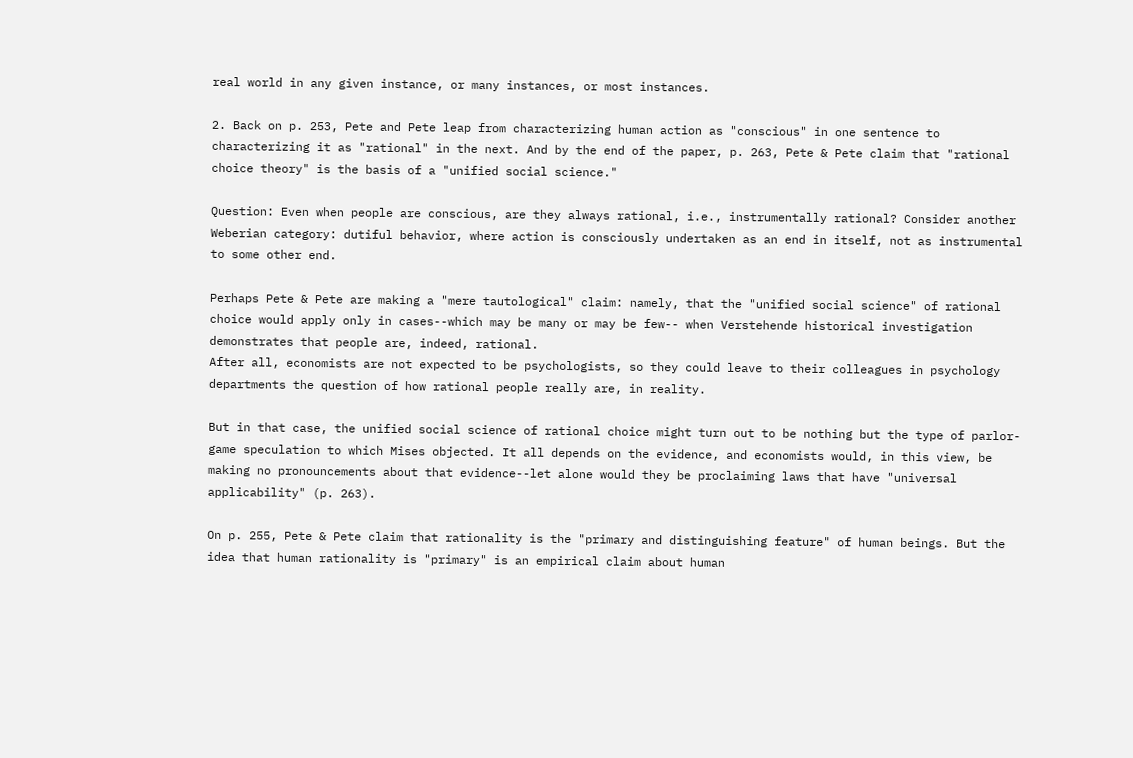real world in any given instance, or many instances, or most instances.

2. Back on p. 253, Pete and Pete leap from characterizing human action as "conscious" in one sentence to characterizing it as "rational" in the next. And by the end of the paper, p. 263, Pete & Pete claim that "rational choice theory" is the basis of a "unified social science."

Question: Even when people are conscious, are they always rational, i.e., instrumentally rational? Consider another Weberian category: dutiful behavior, where action is consciously undertaken as an end in itself, not as instrumental to some other end.

Perhaps Pete & Pete are making a "mere tautological" claim: namely, that the "unified social science" of rational choice would apply only in cases--which may be many or may be few-- when Verstehende historical investigation demonstrates that people are, indeed, rational.
After all, economists are not expected to be psychologists, so they could leave to their colleagues in psychology departments the question of how rational people really are, in reality.

But in that case, the unified social science of rational choice might turn out to be nothing but the type of parlor-game speculation to which Mises objected. It all depends on the evidence, and economists would, in this view, be making no pronouncements about that evidence--let alone would they be proclaiming laws that have "universal applicability" (p. 263).

On p. 255, Pete & Pete claim that rationality is the "primary and distinguishing feature" of human beings. But the idea that human rationality is "primary" is an empirical claim about human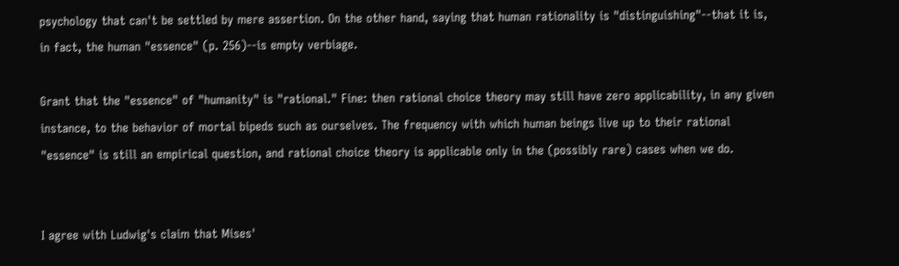psychology that can't be settled by mere assertion. On the other hand, saying that human rationality is "distinguishing"--that it is, in fact, the human "essence" (p. 256)--is empty verbiage.

Grant that the "essence" of "humanity" is "rational." Fine: then rational choice theory may still have zero applicability, in any given instance, to the behavior of mortal bipeds such as ourselves. The frequency with which human beings live up to their rational "essence" is still an empirical question, and rational choice theory is applicable only in the (possibly rare) cases when we do.


I agree with Ludwig's claim that Mises'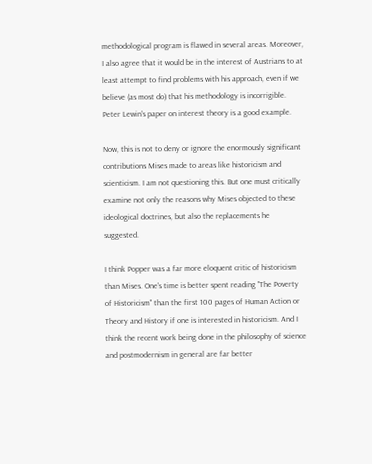methodological program is flawed in several areas. Moreover, I also agree that it would be in the interest of Austrians to at least attempt to find problems with his approach, even if we believe (as most do) that his methodology is incorrigible. Peter Lewin's paper on interest theory is a good example.

Now, this is not to deny or ignore the enormously significant contributions Mises made to areas like historicism and scienticism. I am not questioning this. But one must critically examine not only the reasons why Mises objected to these ideological doctrines, but also the replacements he suggested.

I think Popper was a far more eloquent critic of historicism than Mises. One's time is better spent reading "The Poverty of Historicism" than the first 100 pages of Human Action or Theory and History if one is interested in historicism. And I think the recent work being done in the philosophy of science and postmodernism in general are far better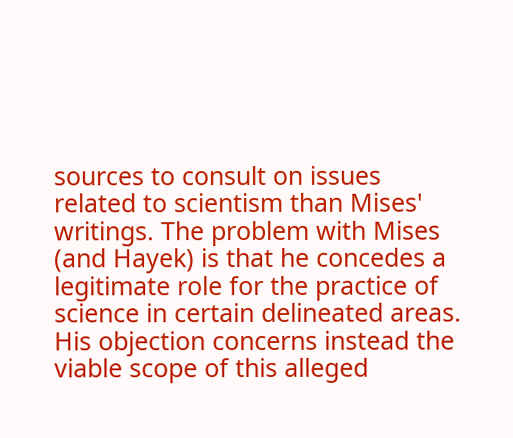sources to consult on issues related to scientism than Mises' writings. The problem with Mises (and Hayek) is that he concedes a legitimate role for the practice of science in certain delineated areas. His objection concerns instead the viable scope of this alleged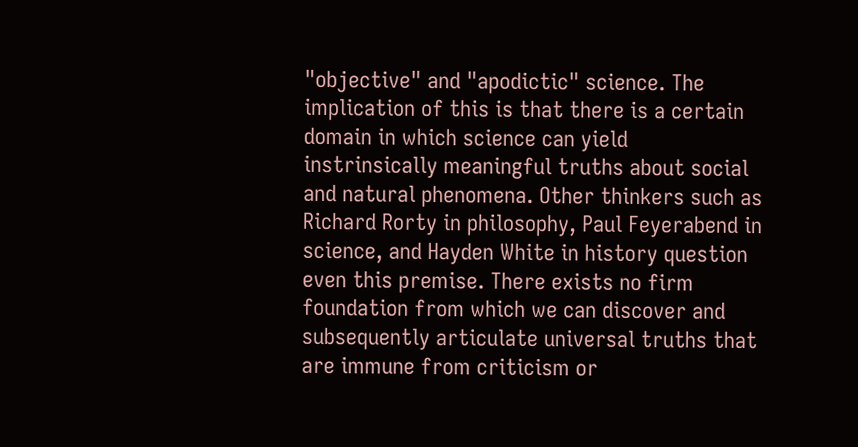"objective" and "apodictic" science. The implication of this is that there is a certain domain in which science can yield instrinsically meaningful truths about social and natural phenomena. Other thinkers such as Richard Rorty in philosophy, Paul Feyerabend in science, and Hayden White in history question even this premise. There exists no firm foundation from which we can discover and subsequently articulate universal truths that are immune from criticism or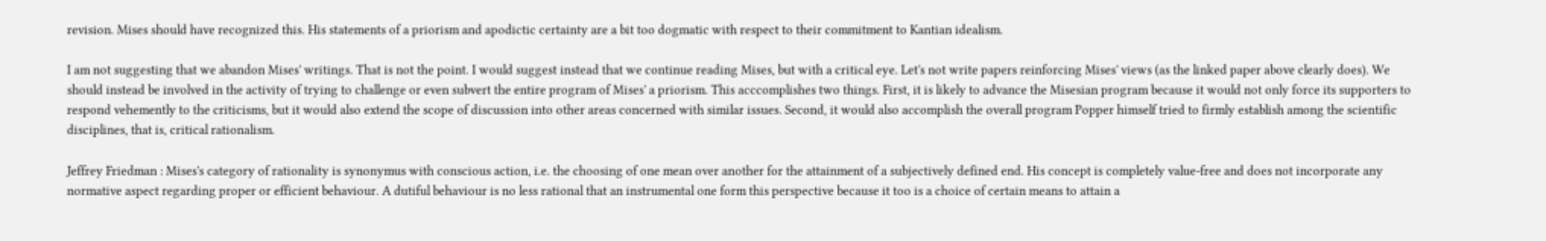revision. Mises should have recognized this. His statements of a priorism and apodictic certainty are a bit too dogmatic with respect to their commitment to Kantian idealism.

I am not suggesting that we abandon Mises' writings. That is not the point. I would suggest instead that we continue reading Mises, but with a critical eye. Let's not write papers reinforcing Mises' views (as the linked paper above clearly does). We should instead be involved in the activity of trying to challenge or even subvert the entire program of Mises' a priorism. This acccomplishes two things. First, it is likely to advance the Misesian program because it would not only force its supporters to respond vehemently to the criticisms, but it would also extend the scope of discussion into other areas concerned with similar issues. Second, it would also accomplish the overall program Popper himself tried to firmly establish among the scientific disciplines, that is, critical rationalism.

Jeffrey Friedman : Mises's category of rationality is synonymus with conscious action, i.e. the choosing of one mean over another for the attainment of a subjectively defined end. His concept is completely value-free and does not incorporate any normative aspect regarding proper or efficient behaviour. A dutiful behaviour is no less rational that an instrumental one form this perspective because it too is a choice of certain means to attain a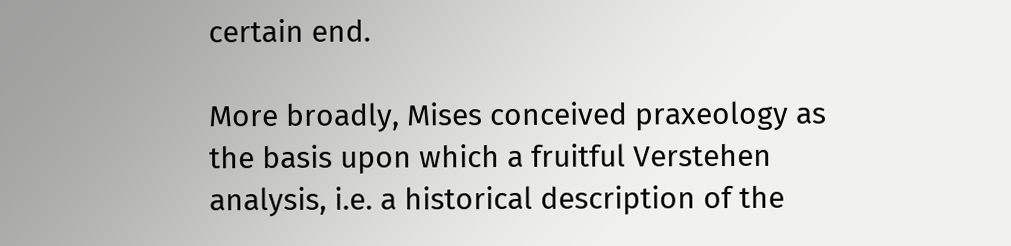certain end.

More broadly, Mises conceived praxeology as the basis upon which a fruitful Verstehen analysis, i.e. a historical description of the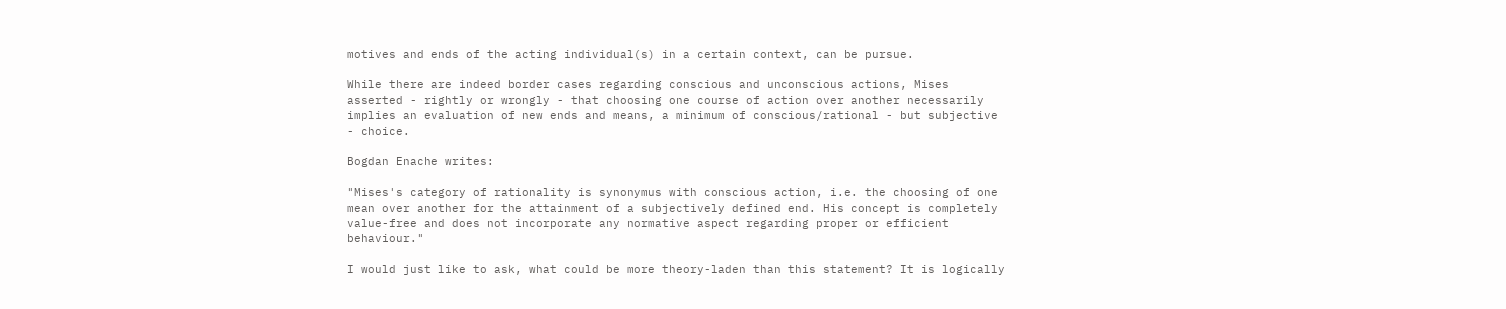motives and ends of the acting individual(s) in a certain context, can be pursue.

While there are indeed border cases regarding conscious and unconscious actions, Mises asserted - rightly or wrongly - that choosing one course of action over another necessarily implies an evaluation of new ends and means, a minimum of conscious/rational - but subjective - choice.

Bogdan Enache writes:

"Mises's category of rationality is synonymus with conscious action, i.e. the choosing of one mean over another for the attainment of a subjectively defined end. His concept is completely value-free and does not incorporate any normative aspect regarding proper or efficient behaviour."

I would just like to ask, what could be more theory-laden than this statement? It is logically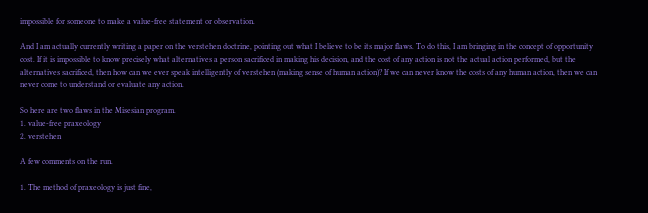impossible for someone to make a value-free statement or observation.

And I am actually currently writing a paper on the verstehen doctrine, pointing out what I believe to be its major flaws. To do this, I am bringing in the concept of opportunity cost. If it is impossible to know precisely what alternatives a person sacrificed in making his decision, and the cost of any action is not the actual action performed, but the alternatives sacrificed, then how can we ever speak intelligently of verstehen (making sense of human action)? If we can never know the costs of any human action, then we can never come to understand or evaluate any action.

So here are two flaws in the Misesian program.
1. value-free praxeology
2. verstehen

A few comments on the run.

1. The method of praxeology is just fine,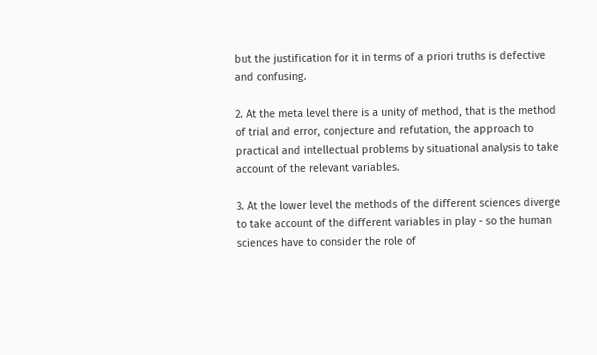but the justification for it in terms of a priori truths is defective and confusing.

2. At the meta level there is a unity of method, that is the method of trial and error, conjecture and refutation, the approach to practical and intellectual problems by situational analysis to take account of the relevant variables.

3. At the lower level the methods of the different sciences diverge to take account of the different variables in play - so the human sciences have to consider the role of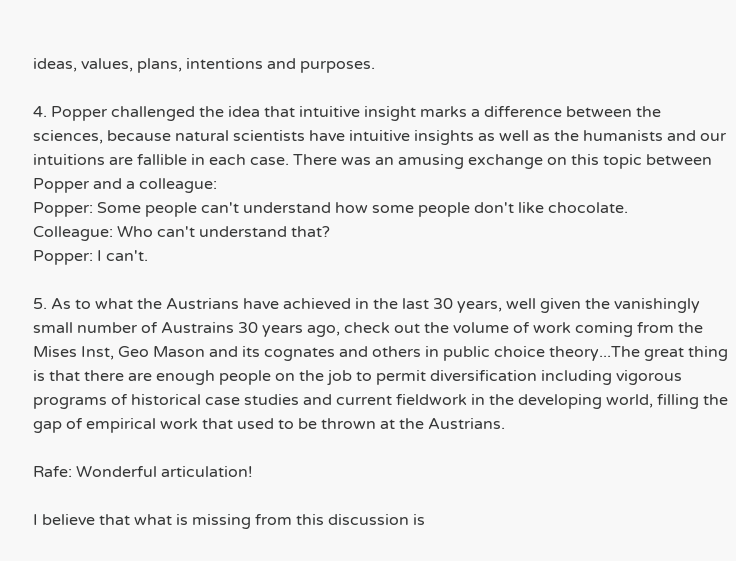ideas, values, plans, intentions and purposes.

4. Popper challenged the idea that intuitive insight marks a difference between the sciences, because natural scientists have intuitive insights as well as the humanists and our intuitions are fallible in each case. There was an amusing exchange on this topic between Popper and a colleague:
Popper: Some people can't understand how some people don't like chocolate.
Colleague: Who can't understand that?
Popper: I can't.

5. As to what the Austrians have achieved in the last 30 years, well given the vanishingly small number of Austrains 30 years ago, check out the volume of work coming from the Mises Inst, Geo Mason and its cognates and others in public choice theory...The great thing is that there are enough people on the job to permit diversification including vigorous programs of historical case studies and current fieldwork in the developing world, filling the gap of empirical work that used to be thrown at the Austrians.

Rafe: Wonderful articulation!

I believe that what is missing from this discussion is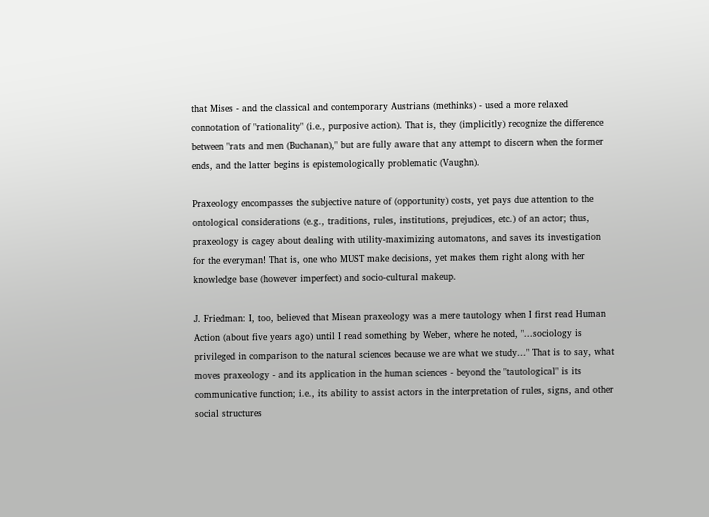that Mises - and the classical and contemporary Austrians (methinks) - used a more relaxed connotation of "rationality" (i.e., purposive action). That is, they (implicitly) recognize the difference between "rats and men (Buchanan)," but are fully aware that any attempt to discern when the former ends, and the latter begins is epistemologically problematic (Vaughn).

Praxeology encompasses the subjective nature of (opportunity) costs, yet pays due attention to the ontological considerations (e.g., traditions, rules, institutions, prejudices, etc.) of an actor; thus, praxeology is cagey about dealing with utility-maximizing automatons, and saves its investigation for the everyman! That is, one who MUST make decisions, yet makes them right along with her knowledge base (however imperfect) and socio-cultural makeup.

J. Friedman: I, too, believed that Misean praxeology was a mere tautology when I first read Human Action (about five years ago) until I read something by Weber, where he noted, "...sociology is privileged in comparison to the natural sciences because we are what we study..." That is to say, what moves praxeology - and its application in the human sciences - beyond the "tautological" is its communicative function; i.e., its ability to assist actors in the interpretation of rules, signs, and other social structures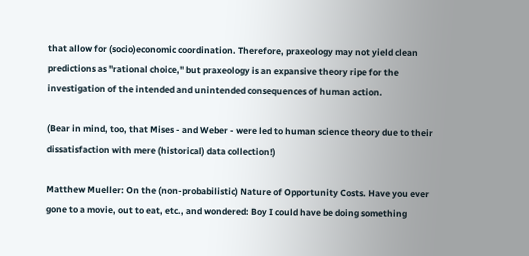that allow for (socio)economic coordination. Therefore, praxeology may not yield clean predictions as "rational choice," but praxeology is an expansive theory ripe for the investigation of the intended and unintended consequences of human action.

(Bear in mind, too, that Mises - and Weber - were led to human science theory due to their dissatisfaction with mere (historical) data collection!)

Matthew Mueller: On the (non-probabilistic) Nature of Opportunity Costs. Have you ever gone to a movie, out to eat, etc., and wondered: Boy I could have be doing something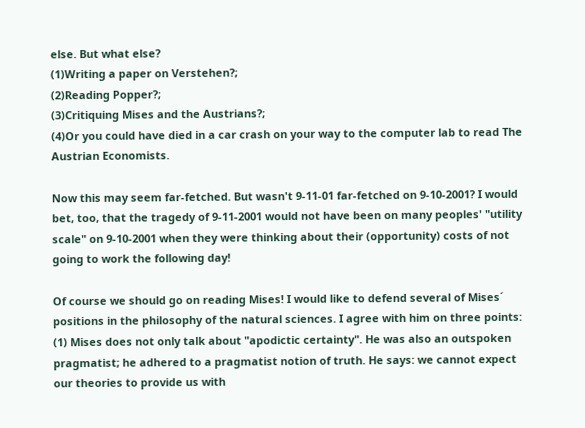else. But what else?
(1)Writing a paper on Verstehen?;
(2)Reading Popper?;
(3)Critiquing Mises and the Austrians?;
(4)Or you could have died in a car crash on your way to the computer lab to read The Austrian Economists.

Now this may seem far-fetched. But wasn't 9-11-01 far-fetched on 9-10-2001? I would bet, too, that the tragedy of 9-11-2001 would not have been on many peoples' "utility scale" on 9-10-2001 when they were thinking about their (opportunity) costs of not going to work the following day!

Of course we should go on reading Mises! I would like to defend several of Mises´ positions in the philosophy of the natural sciences. I agree with him on three points:
(1) Mises does not only talk about "apodictic certainty". He was also an outspoken pragmatist; he adhered to a pragmatist notion of truth. He says: we cannot expect our theories to provide us with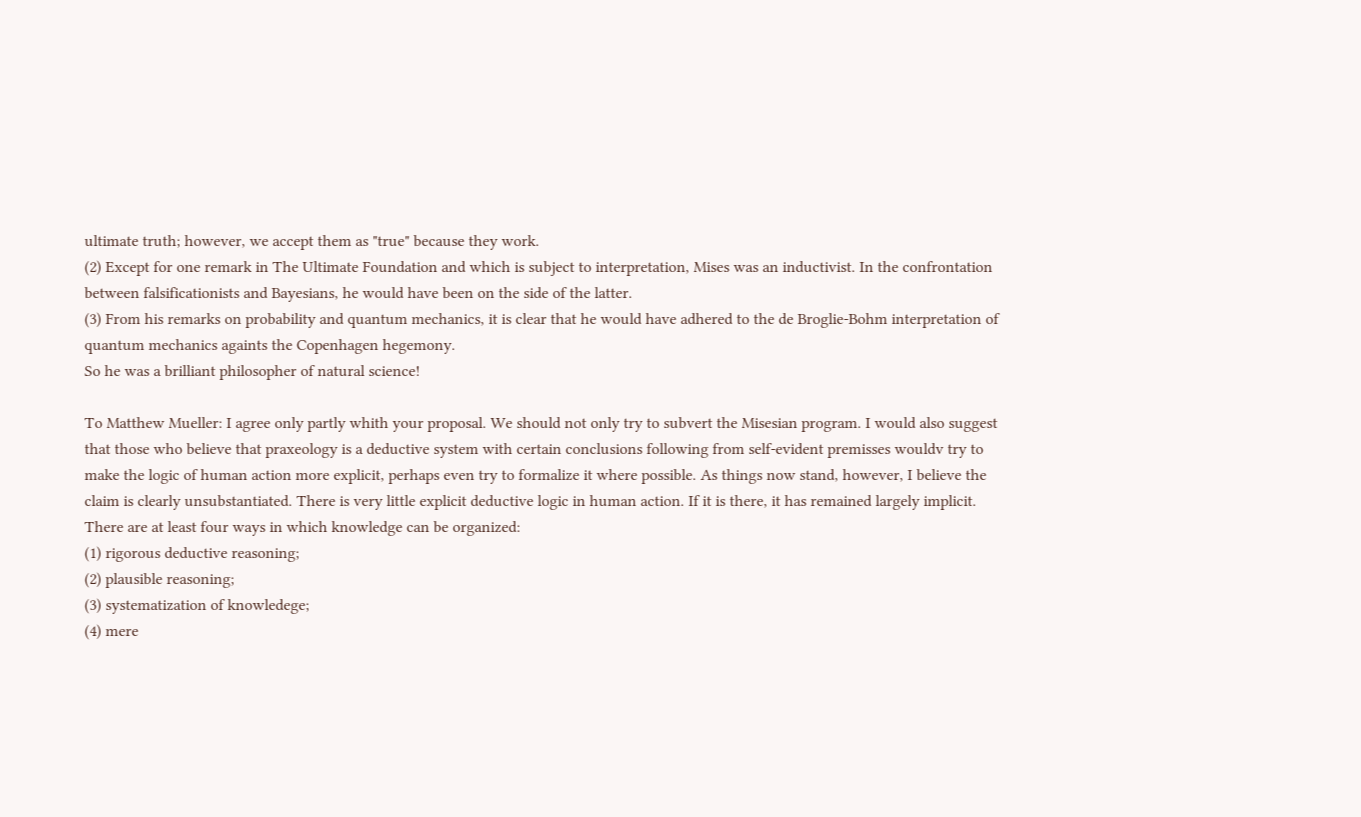ultimate truth; however, we accept them as "true" because they work.
(2) Except for one remark in The Ultimate Foundation and which is subject to interpretation, Mises was an inductivist. In the confrontation between falsificationists and Bayesians, he would have been on the side of the latter.
(3) From his remarks on probability and quantum mechanics, it is clear that he would have adhered to the de Broglie-Bohm interpretation of quantum mechanics againts the Copenhagen hegemony.
So he was a brilliant philosopher of natural science!

To Matthew Mueller: I agree only partly whith your proposal. We should not only try to subvert the Misesian program. I would also suggest that those who believe that praxeology is a deductive system with certain conclusions following from self-evident premisses wouldv try to make the logic of human action more explicit, perhaps even try to formalize it where possible. As things now stand, however, I believe the claim is clearly unsubstantiated. There is very little explicit deductive logic in human action. If it is there, it has remained largely implicit.
There are at least four ways in which knowledge can be organized:
(1) rigorous deductive reasoning;
(2) plausible reasoning;
(3) systematization of knowledege;
(4) mere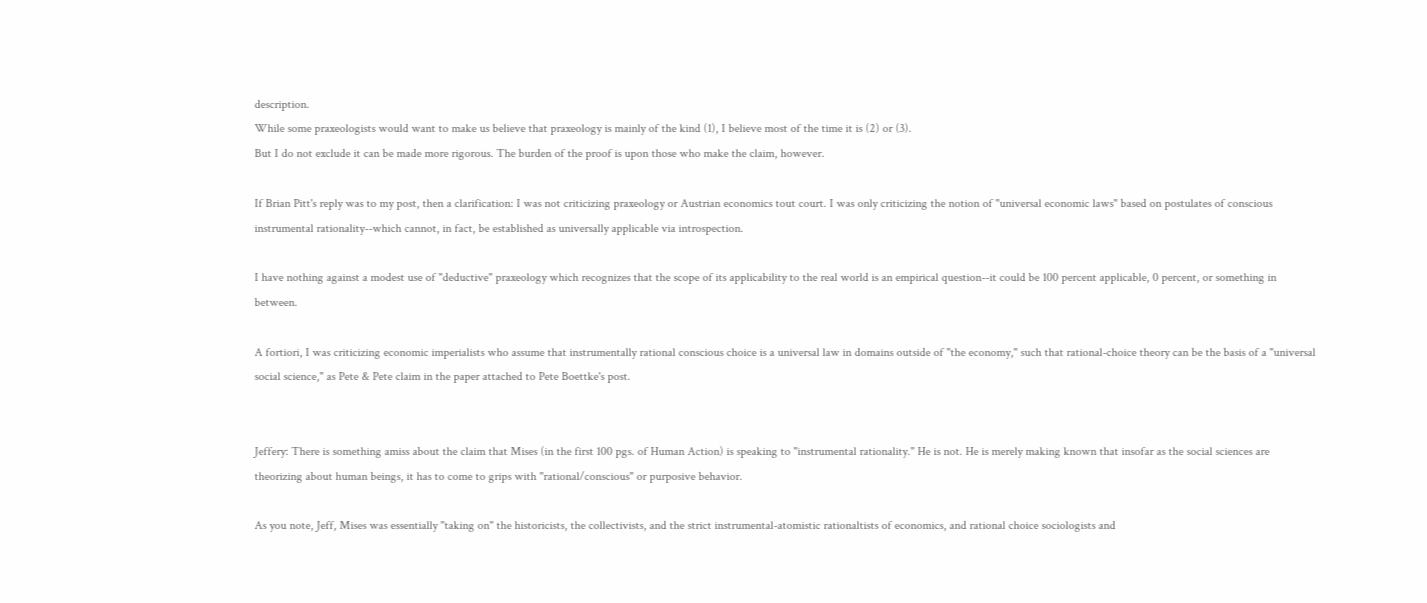description.
While some praxeologists would want to make us believe that praxeology is mainly of the kind (1), I believe most of the time it is (2) or (3).
But I do not exclude it can be made more rigorous. The burden of the proof is upon those who make the claim, however.

If Brian Pitt's reply was to my post, then a clarification: I was not criticizing praxeology or Austrian economics tout court. I was only criticizing the notion of "universal economic laws" based on postulates of conscious instrumental rationality--which cannot, in fact, be established as universally applicable via introspection.

I have nothing against a modest use of "deductive" praxeology which recognizes that the scope of its applicability to the real world is an empirical question--it could be 100 percent applicable, 0 percent, or something in between.

A fortiori, I was criticizing economic imperialists who assume that instrumentally rational conscious choice is a universal law in domains outside of "the economy," such that rational-choice theory can be the basis of a "universal social science," as Pete & Pete claim in the paper attached to Pete Boettke's post.


Jeffery: There is something amiss about the claim that Mises (in the first 100 pgs. of Human Action) is speaking to "instrumental rationality." He is not. He is merely making known that insofar as the social sciences are theorizing about human beings, it has to come to grips with "rational/conscious" or purposive behavior.

As you note, Jeff, Mises was essentially "taking on" the historicists, the collectivists, and the strict instrumental-atomistic rationaltists of economics, and rational choice sociologists and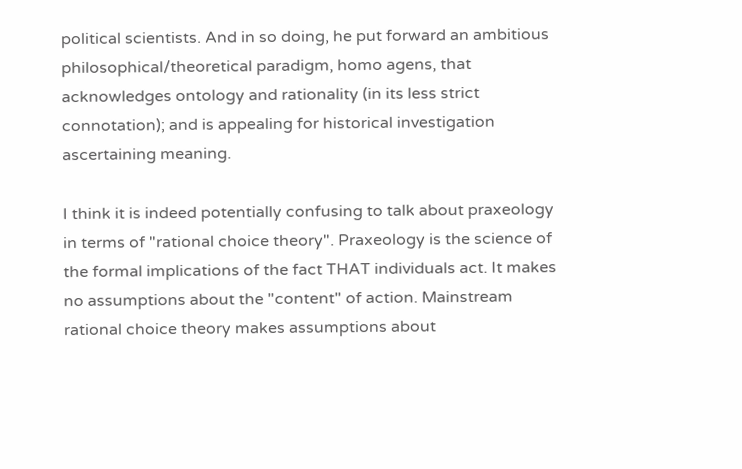political scientists. And in so doing, he put forward an ambitious philosophical/theoretical paradigm, homo agens, that acknowledges ontology and rationality (in its less strict connotation); and is appealing for historical investigation ascertaining meaning.

I think it is indeed potentially confusing to talk about praxeology in terms of "rational choice theory". Praxeology is the science of the formal implications of the fact THAT individuals act. It makes no assumptions about the "content" of action. Mainstream rational choice theory makes assumptions about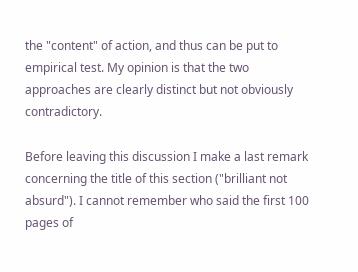the "content" of action, and thus can be put to empirical test. My opinion is that the two approaches are clearly distinct but not obviously contradictory.

Before leaving this discussion I make a last remark concerning the title of this section ("brilliant not absurd"). I cannot remember who said the first 100 pages of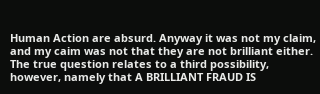Human Action are absurd. Anyway it was not my claim, and my caim was not that they are not brilliant either. The true question relates to a third possibility, however, namely that A BRILLIANT FRAUD IS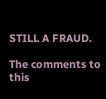STILL A FRAUD.

The comments to this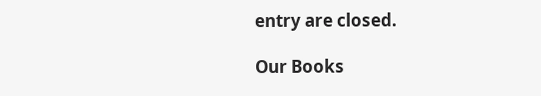entry are closed.

Our Books